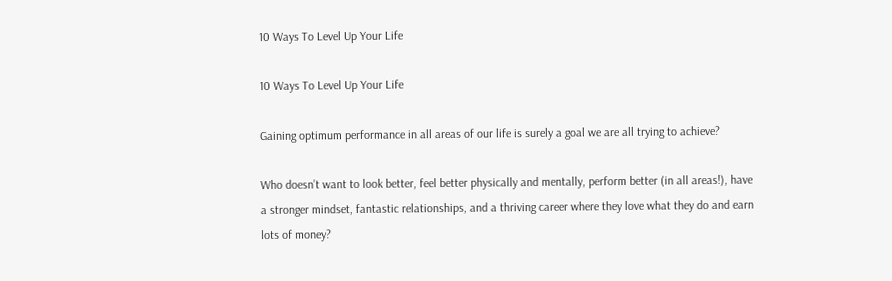10 Ways To Level Up Your Life

10 Ways To Level Up Your Life

Gaining optimum performance in all areas of our life is surely a goal we are all trying to achieve?

Who doesn’t want to look better, feel better physically and mentally, perform better (in all areas!), have a stronger mindset, fantastic relationships, and a thriving career where they love what they do and earn lots of money?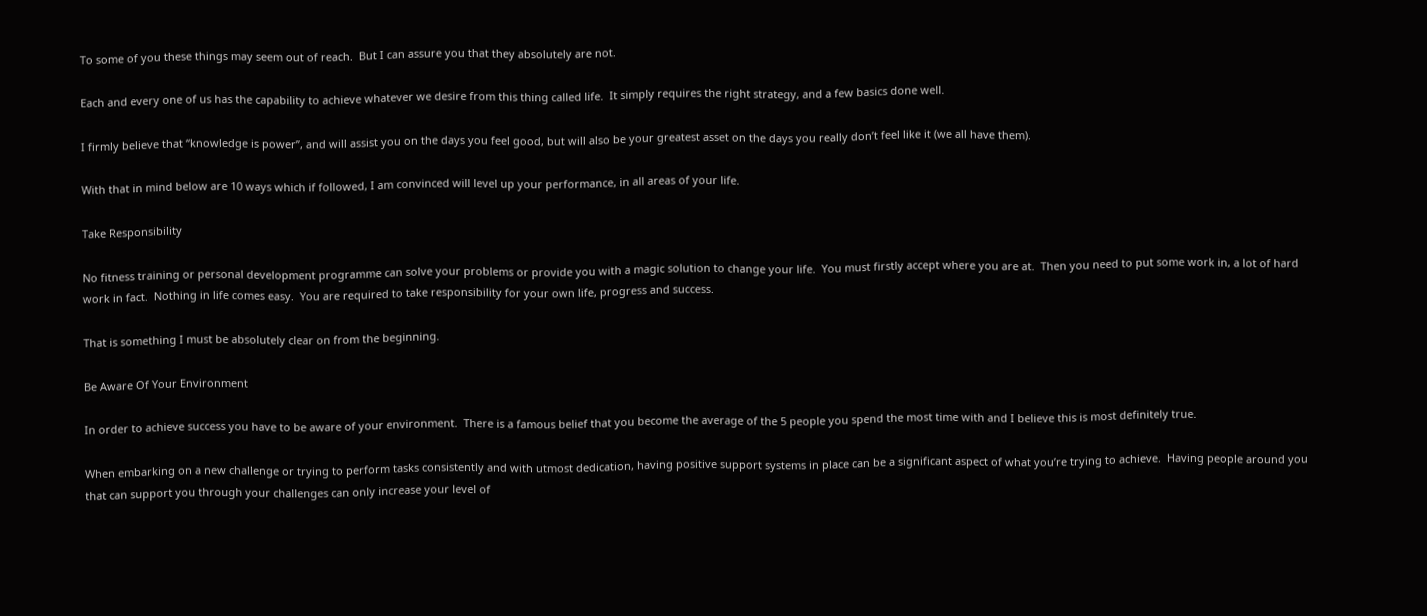To some of you these things may seem out of reach.  But I can assure you that they absolutely are not.

Each and every one of us has the capability to achieve whatever we desire from this thing called life.  It simply requires the right strategy, and a few basics done well.

I firmly believe that “knowledge is power”, and will assist you on the days you feel good, but will also be your greatest asset on the days you really don’t feel like it (we all have them).

With that in mind below are 10 ways which if followed, I am convinced will level up your performance, in all areas of your life.

Take Responsibility

No fitness training or personal development programme can solve your problems or provide you with a magic solution to change your life.  You must firstly accept where you are at.  Then you need to put some work in, a lot of hard work in fact.  Nothing in life comes easy.  You are required to take responsibility for your own life, progress and success.

That is something I must be absolutely clear on from the beginning.

Be Aware Of Your Environment

In order to achieve success you have to be aware of your environment.  There is a famous belief that you become the average of the 5 people you spend the most time with and I believe this is most definitely true.

When embarking on a new challenge or trying to perform tasks consistently and with utmost dedication, having positive support systems in place can be a significant aspect of what you’re trying to achieve.  Having people around you that can support you through your challenges can only increase your level of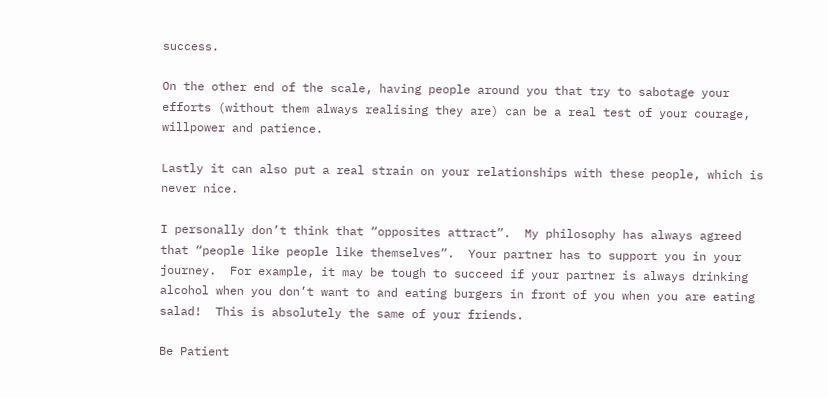success.

On the other end of the scale, having people around you that try to sabotage your efforts (without them always realising they are) can be a real test of your courage, willpower and patience.

Lastly it can also put a real strain on your relationships with these people, which is never nice.

I personally don’t think that “opposites attract”.  My philosophy has always agreed that “people like people like themselves”.  Your partner has to support you in your journey.  For example, it may be tough to succeed if your partner is always drinking alcohol when you don’t want to and eating burgers in front of you when you are eating salad!  This is absolutely the same of your friends.

Be Patient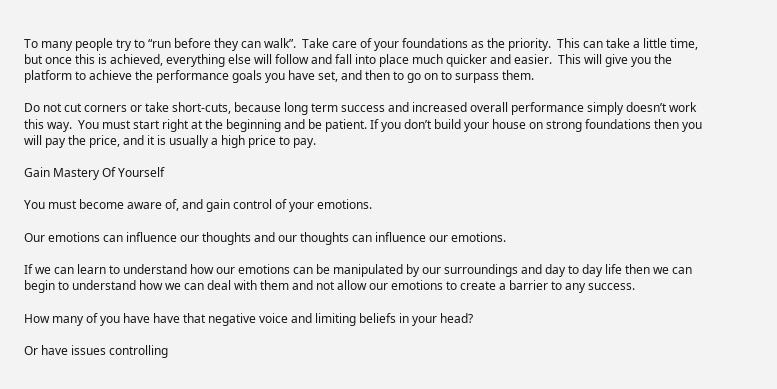To many people try to “run before they can walk”.  Take care of your foundations as the priority.  This can take a little time, but once this is achieved, everything else will follow and fall into place much quicker and easier.  This will give you the platform to achieve the performance goals you have set, and then to go on to surpass them.

Do not cut corners or take short-cuts, because long term success and increased overall performance simply doesn’t work this way.  You must start right at the beginning and be patient. If you don’t build your house on strong foundations then you will pay the price, and it is usually a high price to pay.

Gain Mastery Of Yourself

You must become aware of, and gain control of your emotions.

Our emotions can influence our thoughts and our thoughts can influence our emotions.

If we can learn to understand how our emotions can be manipulated by our surroundings and day to day life then we can begin to understand how we can deal with them and not allow our emotions to create a barrier to any success.

How many of you have have that negative voice and limiting beliefs in your head?

Or have issues controlling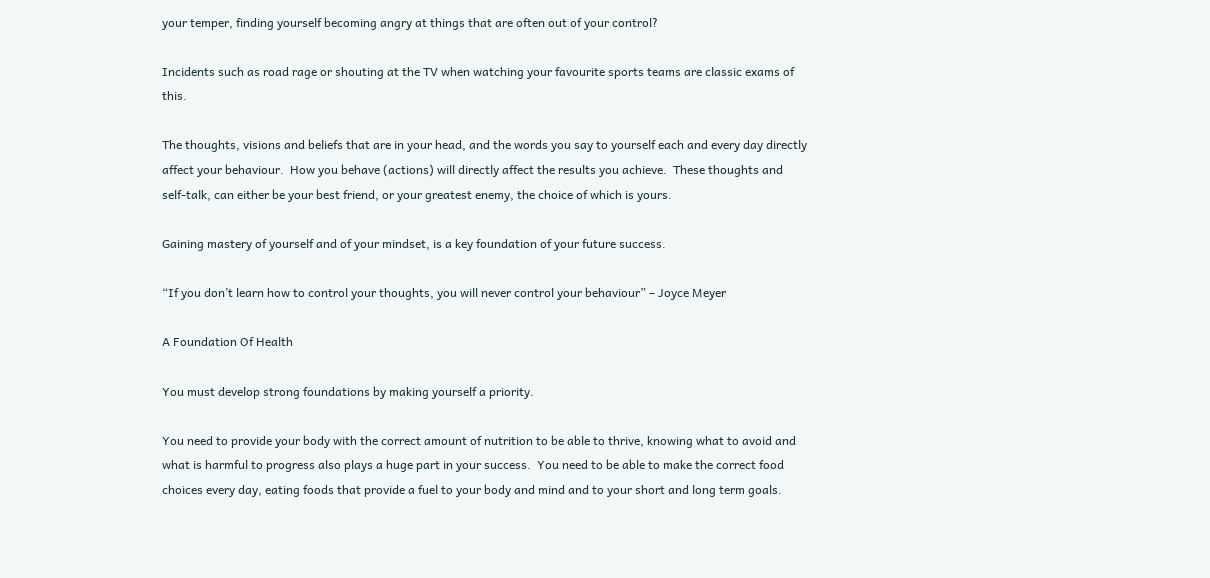your temper, finding yourself becoming angry at things that are often out of your control?

Incidents such as road rage or shouting at the TV when watching your favourite sports teams are classic exams of this.

The thoughts, visions and beliefs that are in your head, and the words you say to yourself each and every day directly affect your behaviour.  How you behave (actions) will directly affect the results you achieve.  These thoughts and self-talk, can either be your best friend, or your greatest enemy, the choice of which is yours.

Gaining mastery of yourself and of your mindset, is a key foundation of your future success.

“If you don’t learn how to control your thoughts, you will never control your behaviour” – Joyce Meyer

A Foundation Of Health

You must develop strong foundations by making yourself a priority.

You need to provide your body with the correct amount of nutrition to be able to thrive, knowing what to avoid and what is harmful to progress also plays a huge part in your success.  You need to be able to make the correct food choices every day, eating foods that provide a fuel to your body and mind and to your short and long term goals.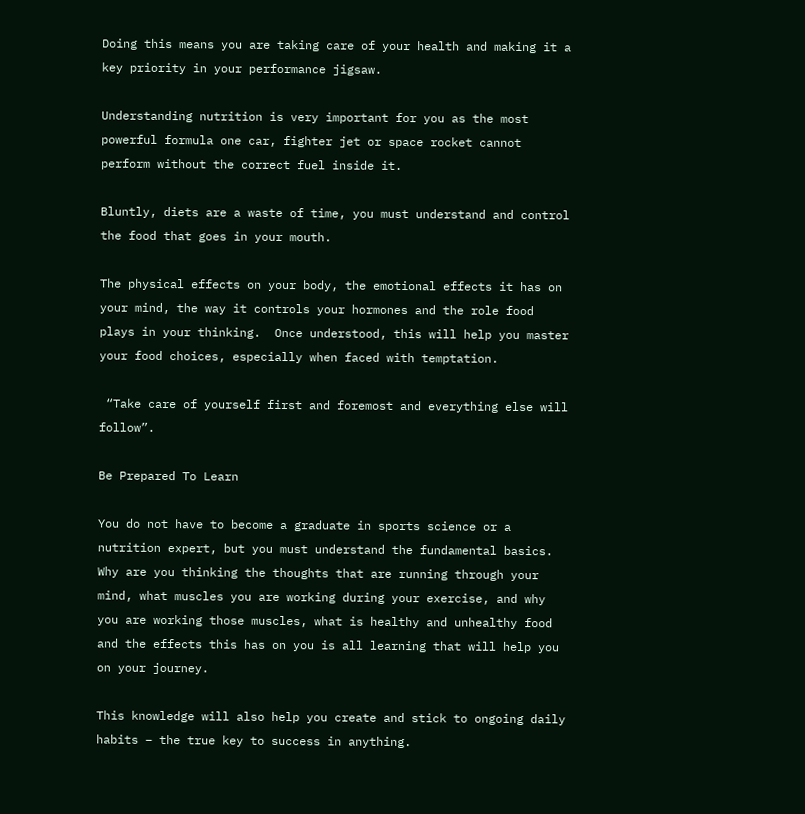Doing this means you are taking care of your health and making it a key priority in your performance jigsaw.

Understanding nutrition is very important for you as the most powerful formula one car, fighter jet or space rocket cannot perform without the correct fuel inside it.

Bluntly, diets are a waste of time, you must understand and control the food that goes in your mouth.

The physical effects on your body, the emotional effects it has on your mind, the way it controls your hormones and the role food plays in your thinking.  Once understood, this will help you master your food choices, especially when faced with temptation.

 “Take care of yourself first and foremost and everything else will follow”.

Be Prepared To Learn

You do not have to become a graduate in sports science or a nutrition expert, but you must understand the fundamental basics.  Why are you thinking the thoughts that are running through your mind, what muscles you are working during your exercise, and why you are working those muscles, what is healthy and unhealthy food and the effects this has on you is all learning that will help you on your journey.

This knowledge will also help you create and stick to ongoing daily habits – the true key to success in anything.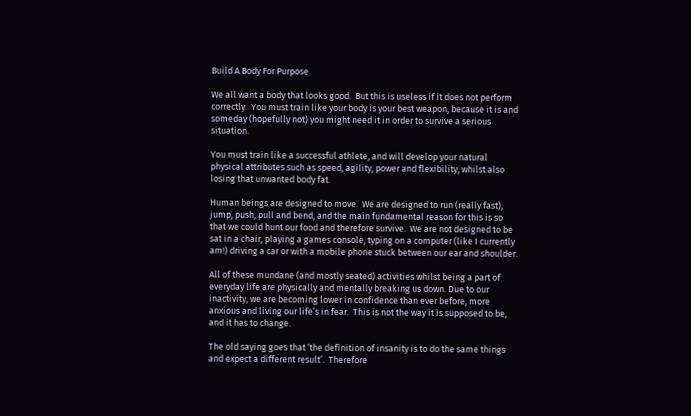Build A Body For Purpose

We all want a body that looks good.  But this is useless if it does not perform correctly.  You must train like your body is your best weapon, because it is and someday (hopefully not) you might need it in order to survive a serious situation.

You must train like a successful athlete, and will develop your natural physical attributes such as speed, agility, power and flexibility, whilst also losing that unwanted body fat.

Human beings are designed to move.  We are designed to run (really fast), jump, push, pull and bend, and the main fundamental reason for this is so that we could hunt our food and therefore survive.  We are not designed to be sat in a chair, playing a games console, typing on a computer (like I currently am!) driving a car or with a mobile phone stuck between our ear and shoulder.

All of these mundane (and mostly seated) activities whilst being a part of everyday life are physically and mentally breaking us down. Due to our inactivity, we are becoming lower in confidence than ever before, more anxious and living our life’s in fear.  This is not the way it is supposed to be, and it has to change.

The old saying goes that ‘the definition of insanity is to do the same things and expect a different result’.  Therefore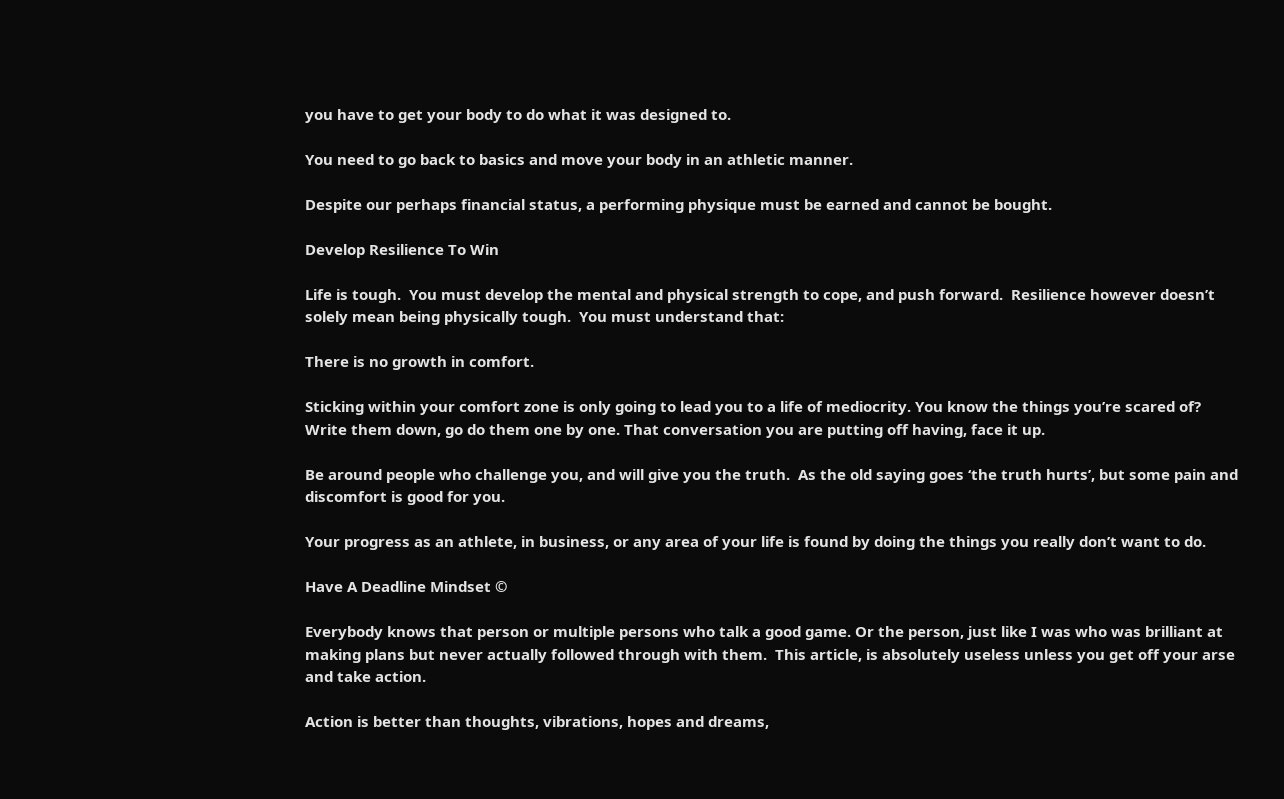you have to get your body to do what it was designed to.

You need to go back to basics and move your body in an athletic manner.

Despite our perhaps financial status, a performing physique must be earned and cannot be bought.

Develop Resilience To Win

Life is tough.  You must develop the mental and physical strength to cope, and push forward.  Resilience however doesn’t solely mean being physically tough.  You must understand that:

There is no growth in comfort.

Sticking within your comfort zone is only going to lead you to a life of mediocrity. You know the things you’re scared of?  Write them down, go do them one by one. That conversation you are putting off having, face it up.

Be around people who challenge you, and will give you the truth.  As the old saying goes ‘the truth hurts’, but some pain and discomfort is good for you.

Your progress as an athlete, in business, or any area of your life is found by doing the things you really don’t want to do.

Have A Deadline Mindset ©

Everybody knows that person or multiple persons who talk a good game. Or the person, just like I was who was brilliant at making plans but never actually followed through with them.  This article, is absolutely useless unless you get off your arse and take action.

Action is better than thoughts, vibrations, hopes and dreams,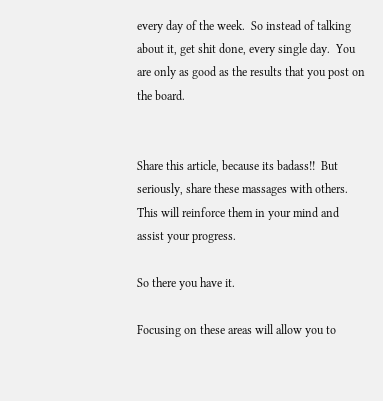every day of the week.  So instead of talking about it, get shit done, every single day.  You are only as good as the results that you post on the board.


Share this article, because its badass!!  But seriously, share these massages with others.  This will reinforce them in your mind and assist your progress.

So there you have it.

Focusing on these areas will allow you to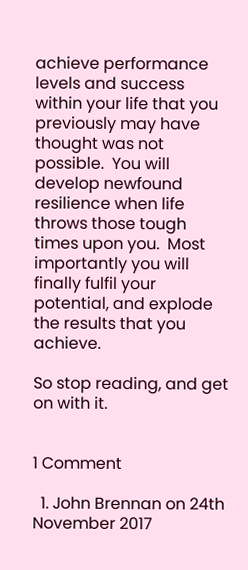achieve performance levels and success within your life that you previously may have thought was not possible.  You will develop newfound resilience when life throws those tough times upon you.  Most importantly you will finally fulfil your potential, and explode the results that you achieve.

So stop reading, and get on with it.


1 Comment

  1. John Brennan on 24th November 2017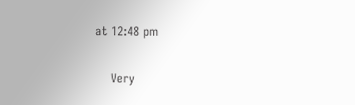at 12:48 pm

    Very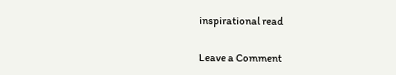inspirational read

Leave a Comment